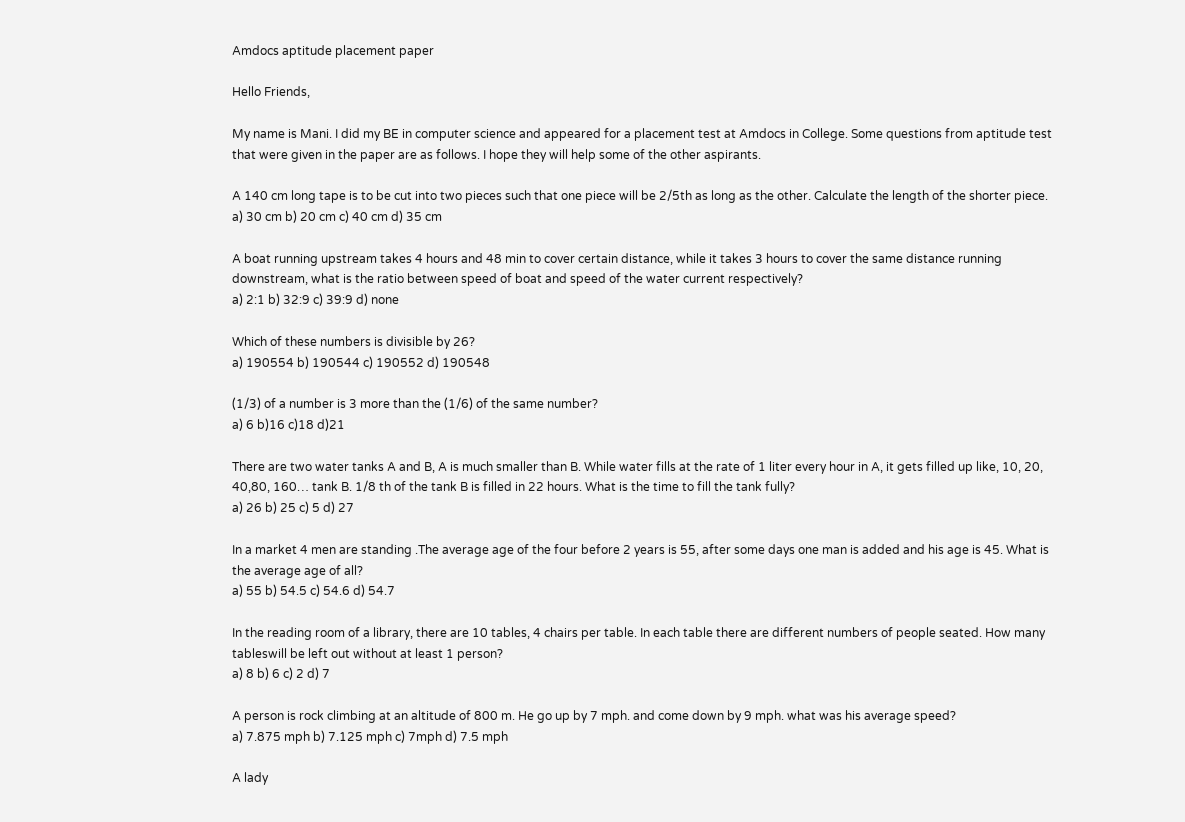Amdocs aptitude placement paper

Hello Friends,

My name is Mani. I did my BE in computer science and appeared for a placement test at Amdocs in College. Some questions from aptitude test that were given in the paper are as follows. I hope they will help some of the other aspirants.

A 140 cm long tape is to be cut into two pieces such that one piece will be 2/5th as long as the other. Calculate the length of the shorter piece.
a) 30 cm b) 20 cm c) 40 cm d) 35 cm

A boat running upstream takes 4 hours and 48 min to cover certain distance, while it takes 3 hours to cover the same distance running downstream, what is the ratio between speed of boat and speed of the water current respectively?
a) 2:1 b) 32:9 c) 39:9 d) none

Which of these numbers is divisible by 26?
a) 190554 b) 190544 c) 190552 d) 190548

(1/3) of a number is 3 more than the (1/6) of the same number?
a) 6 b)16 c)18 d)21

There are two water tanks A and B, A is much smaller than B. While water fills at the rate of 1 liter every hour in A, it gets filled up like, 10, 20, 40,80, 160… tank B. 1/8 th of the tank B is filled in 22 hours. What is the time to fill the tank fully?
a) 26 b) 25 c) 5 d) 27

In a market 4 men are standing .The average age of the four before 2 years is 55, after some days one man is added and his age is 45. What is the average age of all?
a) 55 b) 54.5 c) 54.6 d) 54.7

In the reading room of a library, there are 10 tables, 4 chairs per table. In each table there are different numbers of people seated. How many tableswill be left out without at least 1 person?
a) 8 b) 6 c) 2 d) 7

A person is rock climbing at an altitude of 800 m. He go up by 7 mph. and come down by 9 mph. what was his average speed?
a) 7.875 mph b) 7.125 mph c) 7mph d) 7.5 mph

A lady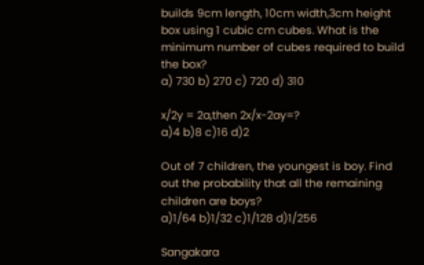builds 9cm length, 10cm width,3cm height box using 1 cubic cm cubes. What is the minimum number of cubes required to build the box?
a) 730 b) 270 c) 720 d) 310

x/2y = 2a,then 2x/x-2ay=?
a)4 b)8 c)16 d)2

Out of 7 children, the youngest is boy. Find out the probability that all the remaining children are boys?
a)1/64 b)1/32 c)1/128 d)1/256

Sangakara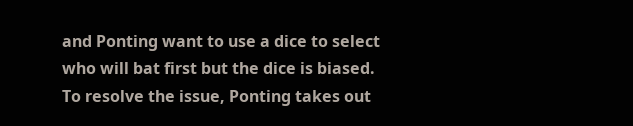and Ponting want to use a dice to select who will bat first but the dice is biased. To resolve the issue, Ponting takes out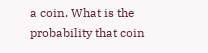a coin. What is the probability that coin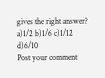gives the right answer?
a)1/2 b)1/6 c)1/12 d)6/10
Post your comment